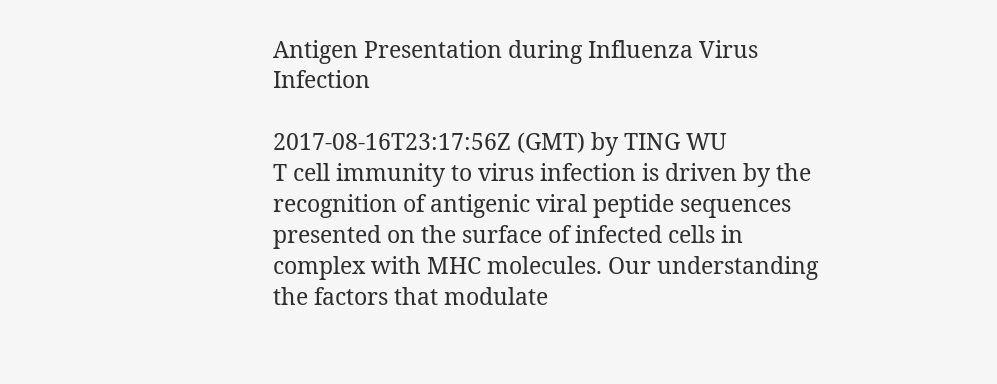Antigen Presentation during Influenza Virus Infection

2017-08-16T23:17:56Z (GMT) by TING WU
T cell immunity to virus infection is driven by the recognition of antigenic viral peptide sequences presented on the surface of infected cells in complex with MHC molecules. Our understanding the factors that modulate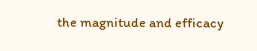the magnitude and efficacy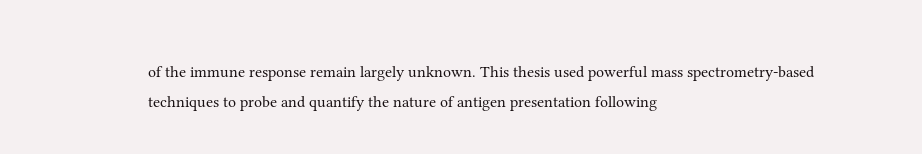of the immune response remain largely unknown. This thesis used powerful mass spectrometry-based techniques to probe and quantify the nature of antigen presentation following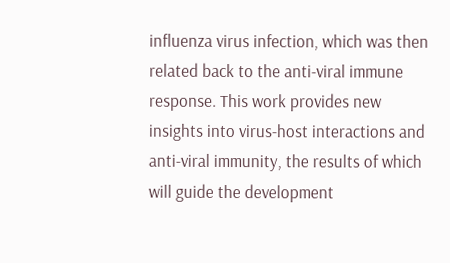influenza virus infection, which was then related back to the anti-viral immune response. This work provides new insights into virus-host interactions and anti-viral immunity, the results of which will guide the development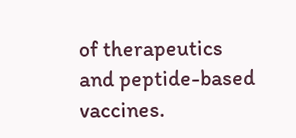of therapeutics and peptide-based vaccines.